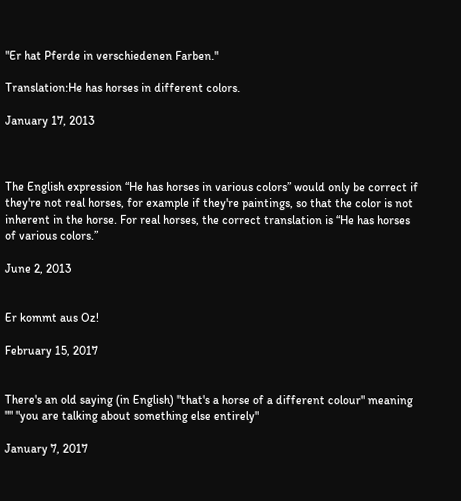"Er hat Pferde in verschiedenen Farben."

Translation:He has horses in different colors.

January 17, 2013



The English expression “He has horses in various colors” would only be correct if they're not real horses, for example if they're paintings, so that the color is not inherent in the horse. For real horses, the correct translation is “He has horses of various colors.”

June 2, 2013


Er kommt aus Oz!

February 15, 2017


There's an old saying (in English) "that's a horse of a different colour" meaning "" "you are talking about something else entirely"

January 7, 2017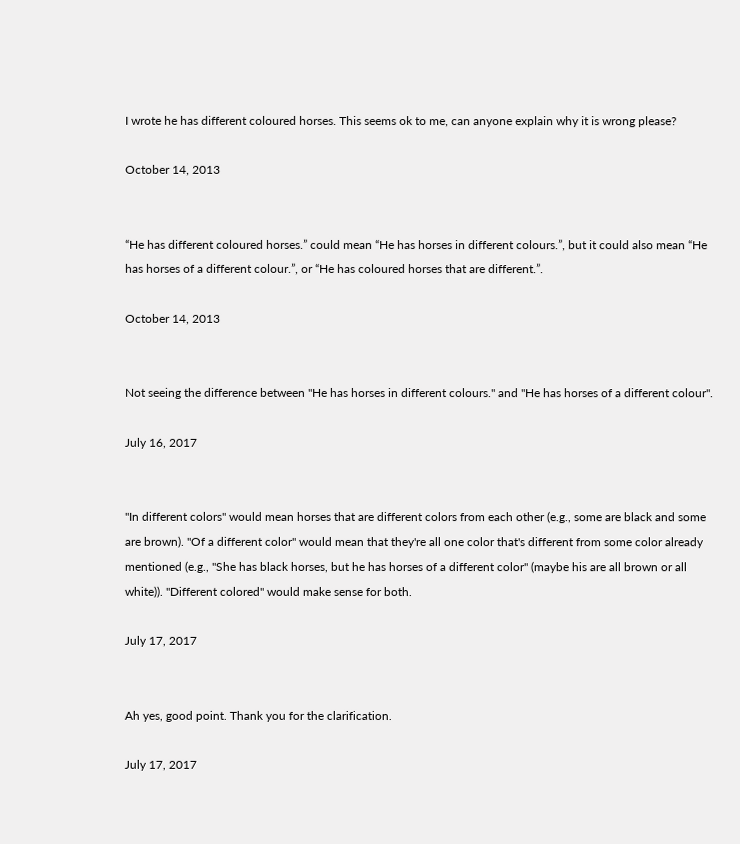I wrote he has different coloured horses. This seems ok to me, can anyone explain why it is wrong please?

October 14, 2013


“He has different coloured horses.” could mean “He has horses in different colours.”, but it could also mean “He has horses of a different colour.”, or “He has coloured horses that are different.”.

October 14, 2013


Not seeing the difference between "He has horses in different colours." and "He has horses of a different colour".

July 16, 2017


"In different colors" would mean horses that are different colors from each other (e.g., some are black and some are brown). "Of a different color" would mean that they're all one color that's different from some color already mentioned (e.g., "She has black horses, but he has horses of a different color" (maybe his are all brown or all white)). "Different colored" would make sense for both.

July 17, 2017


Ah yes, good point. Thank you for the clarification.

July 17, 2017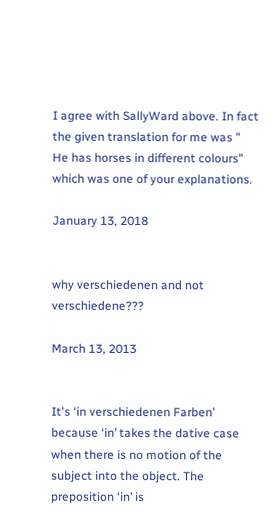I agree with SallyWard above. In fact the given translation for me was " He has horses in different colours" which was one of your explanations.

January 13, 2018


why verschiedenen and not verschiedene???

March 13, 2013


It's ‘in verschiedenen Farben’ because ‘in’ takes the dative case when there is no motion of the subject into the object. The preposition ‘in’ is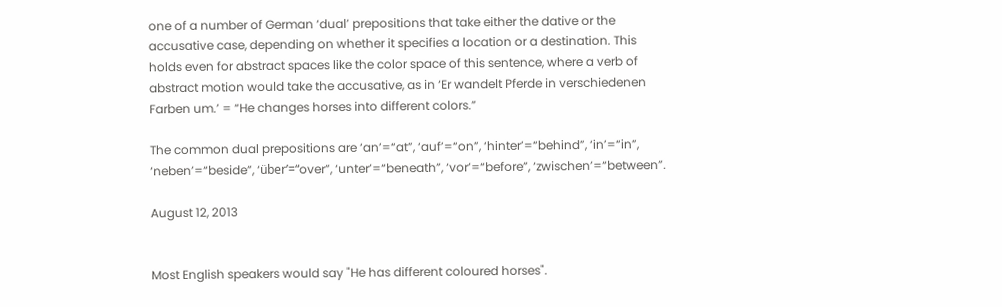one of a number of German ‘dual’ prepositions that take either the dative or the accusative case, depending on whether it specifies a location or a destination. This holds even for abstract spaces like the color space of this sentence, where a verb of abstract motion would take the accusative, as in ‘Er wandelt Pferde in verschiedenen Farben um.’ = “He changes horses into different colors.”

The common dual prepositions are ‘an’=“at”, ‘auf’=“on”, ‘hinter’=“behind”, ‘in’=“in”, ‘neben’=“beside”, ‘über’=“over”, ‘unter’=“beneath”, ‘vor’=“before”, ‘zwischen’=“between”.

August 12, 2013


Most English speakers would say "He has different coloured horses".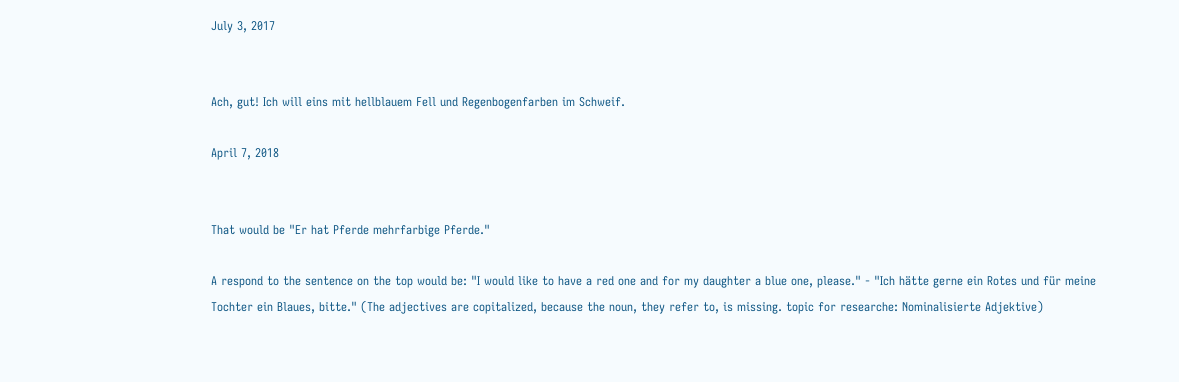July 3, 2017


Ach, gut! Ich will eins mit hellblauem Fell und Regenbogenfarben im Schweif.

April 7, 2018


That would be "Er hat Pferde mehrfarbige Pferde."

A respond to the sentence on the top would be: "I would like to have a red one and for my daughter a blue one, please." - "Ich hätte gerne ein Rotes und für meine Tochter ein Blaues, bitte." (The adjectives are copitalized, because the noun, they refer to, is missing. topic for researche: Nominalisierte Adjektive)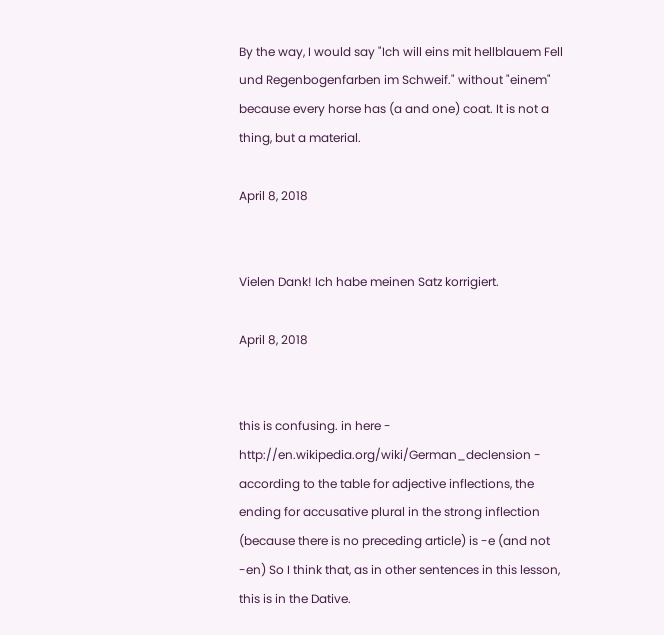By the way, I would say "Ich will eins mit hellblauem Fell und Regenbogenfarben im Schweif." without "einem" because every horse has (a and one) coat. It is not a thing, but a material.

April 8, 2018


Vielen Dank! Ich habe meinen Satz korrigiert.

April 8, 2018


this is confusing. in here - http://en.wikipedia.org/wiki/German_declension - according to the table for adjective inflections, the ending for accusative plural in the strong inflection (because there is no preceding article) is -e (and not -en) So I think that, as in other sentences in this lesson, this is in the Dative.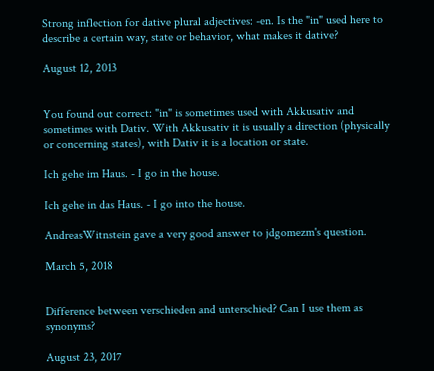Strong inflection for dative plural adjectives: -en. Is the "in" used here to describe a certain way, state or behavior, what makes it dative?

August 12, 2013


You found out correct: "in" is sometimes used with Akkusativ and sometimes with Dativ. With Akkusativ it is usually a direction (physically or concerning states), with Dativ it is a location or state.

Ich gehe im Haus. - I go in the house.

Ich gehe in das Haus. - I go into the house.

AndreasWitnstein gave a very good answer to jdgomezm's question.

March 5, 2018


Difference between verschieden and unterschied? Can I use them as synonyms?

August 23, 2017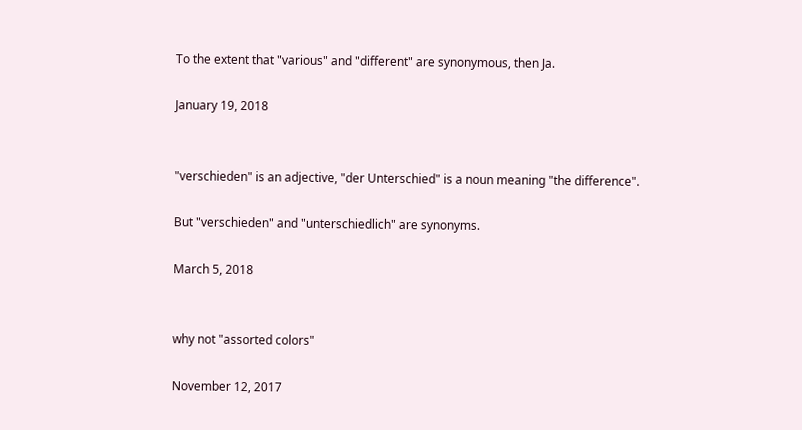To the extent that "various" and "different" are synonymous, then Ja.

January 19, 2018


"verschieden" is an adjective, "der Unterschied" is a noun meaning "the difference".

But "verschieden" and "unterschiedlich" are synonyms.

March 5, 2018


why not "assorted colors"

November 12, 2017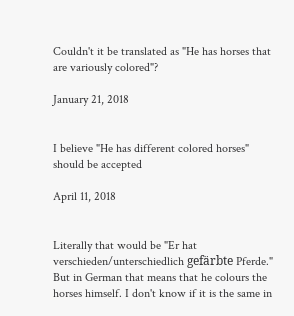Couldn't it be translated as "He has horses that are variously colored"?

January 21, 2018


I believe "He has different colored horses" should be accepted

April 11, 2018


Literally that would be "Er hat verschieden/unterschiedlich gefärbte Pferde." But in German that means that he colours the horses himself. I don't know if it is the same in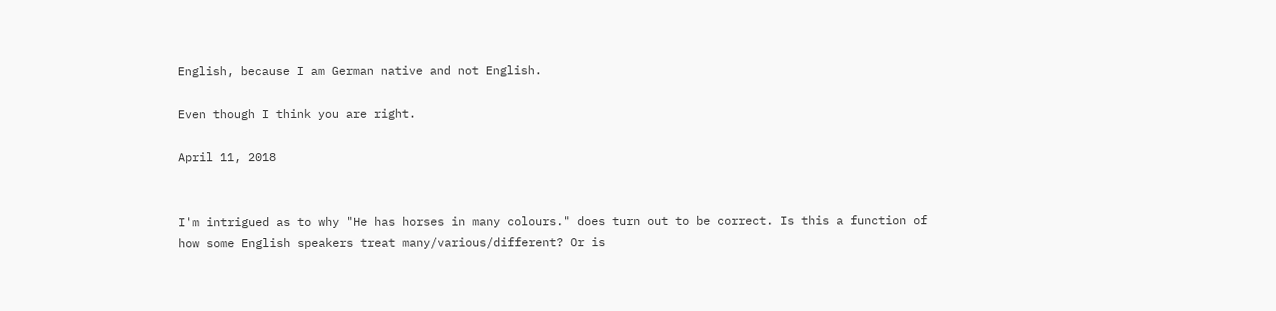English, because I am German native and not English.

Even though I think you are right.

April 11, 2018


I'm intrigued as to why "He has horses in many colours." does turn out to be correct. Is this a function of how some English speakers treat many/various/different? Or is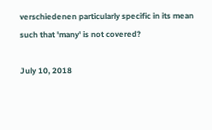verschiedenen particularly specific in its mean such that 'many' is not covered?

July 10, 2018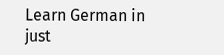Learn German in just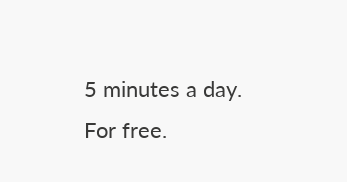5 minutes a day. For free.